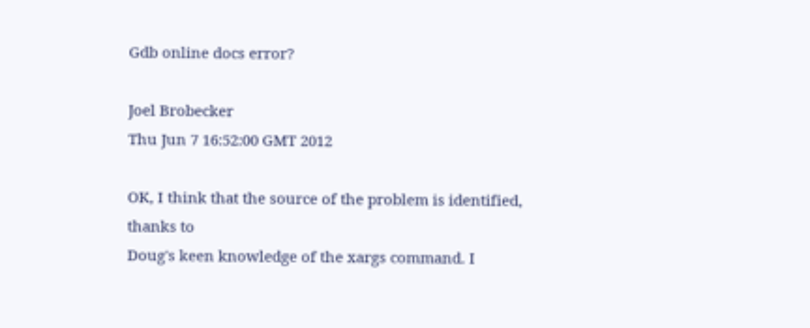Gdb online docs error?

Joel Brobecker
Thu Jun 7 16:52:00 GMT 2012

OK, I think that the source of the problem is identified, thanks to
Doug's keen knowledge of the xargs command. I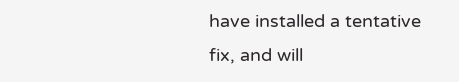have installed a tentative
fix, and will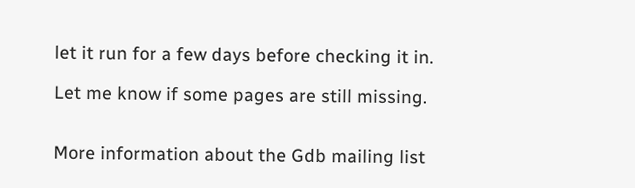let it run for a few days before checking it in.

Let me know if some pages are still missing.


More information about the Gdb mailing list